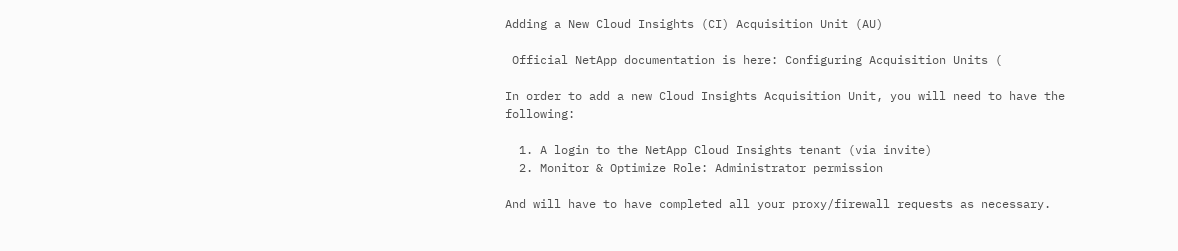Adding a New Cloud Insights (CI) Acquisition Unit (AU)

 Official NetApp documentation is here: Configuring Acquisition Units (

In order to add a new Cloud Insights Acquisition Unit, you will need to have the following:

  1. A login to the NetApp Cloud Insights tenant (via invite)
  2. Monitor & Optimize Role: Administrator permission

And will have to have completed all your proxy/firewall requests as necessary.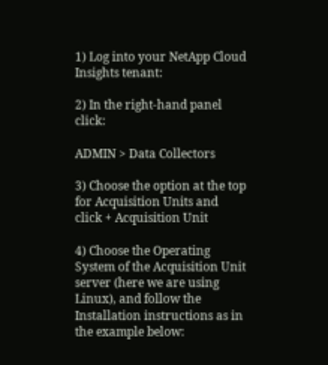1) Log into your NetApp Cloud Insights tenant:

2) In the right-hand panel click:

ADMIN > Data Collectors

3) Choose the option at the top for Acquisition Units and click + Acquisition Unit

4) Choose the Operating System of the Acquisition Unit server (here we are using Linux), and follow the Installation instructions as in the example below: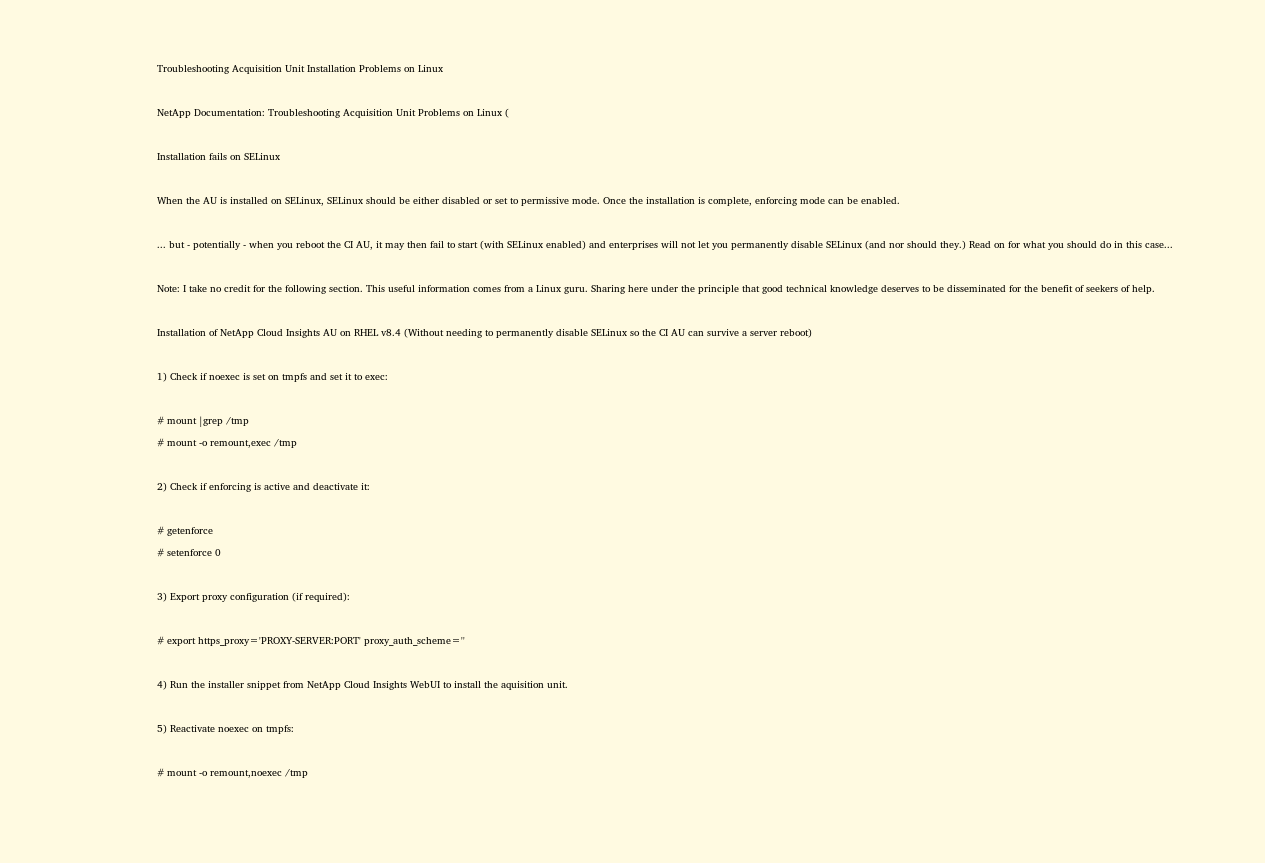Troubleshooting Acquisition Unit Installation Problems on Linux

NetApp Documentation: Troubleshooting Acquisition Unit Problems on Linux (

Installation fails on SELinux

When the AU is installed on SELinux, SELinux should be either disabled or set to permissive mode. Once the installation is complete, enforcing mode can be enabled.

... but - potentially - when you reboot the CI AU, it may then fail to start (with SELinux enabled) and enterprises will not let you permanently disable SELinux (and nor should they.) Read on for what you should do in this case...

Note: I take no credit for the following section. This useful information comes from a Linux guru. Sharing here under the principle that good technical knowledge deserves to be disseminated for the benefit of seekers of help.

Installation of NetApp Cloud Insights AU on RHEL v8.4 (Without needing to permanently disable SELinux so the CI AU can survive a server reboot)

1) Check if noexec is set on tmpfs and set it to exec:

# mount |grep /tmp
# mount -o remount,exec /tmp

2) Check if enforcing is active and deactivate it:

# getenforce
# setenforce 0

3) Export proxy configuration (if required):

# export https_proxy='PROXY-SERVER:PORT' proxy_auth_scheme=''

4) Run the installer snippet from NetApp Cloud Insights WebUI to install the aquisition unit.

5) Reactivate noexec on tmpfs:

# mount -o remount,noexec /tmp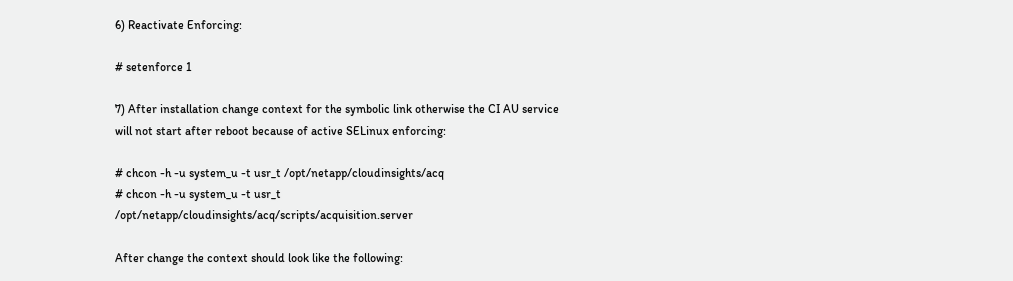6) Reactivate Enforcing:

# setenforce 1

7) After installation change context for the symbolic link otherwise the CI AU service will not start after reboot because of active SELinux enforcing:

# chcon -h -u system_u -t usr_t /opt/netapp/cloudinsights/acq
# chcon -h -u system_u -t usr_t /opt/netapp/cloudinsights/acq/scripts/acquisition.server

After change the context should look like the following: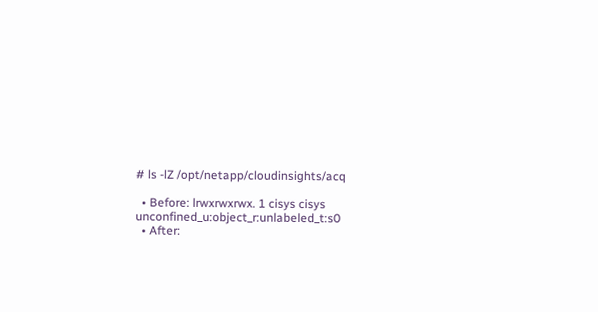# ls -lZ /opt/netapp/cloudinsights/acq

  • Before: lrwxrwxrwx. 1 cisys cisys unconfined_u:object_r:unlabeled_t:s0
  • After: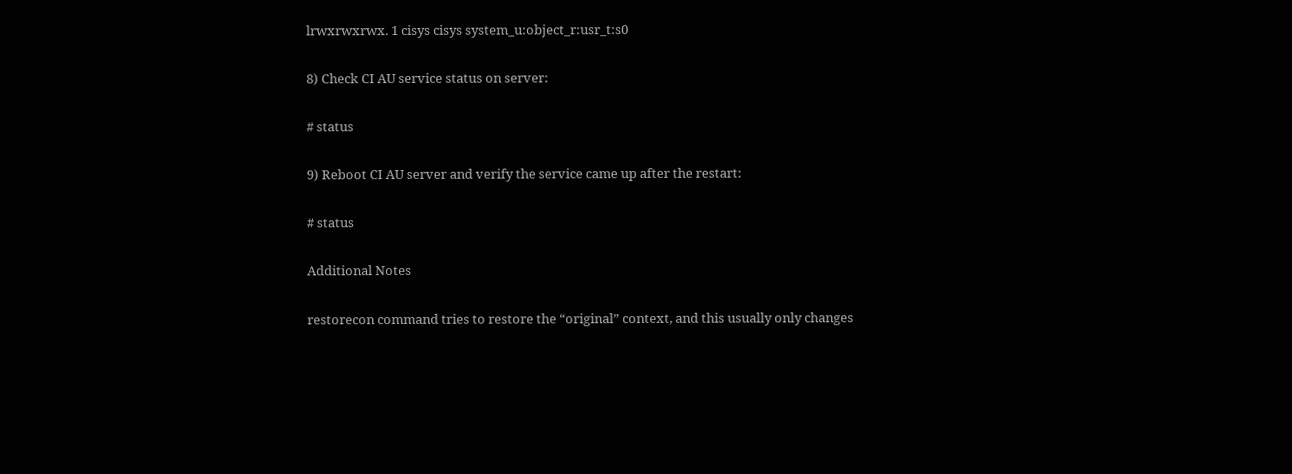lrwxrwxrwx. 1 cisys cisys system_u:object_r:usr_t:s0

8) Check CI AU service status on server:

# status

9) Reboot CI AU server and verify the service came up after the restart:

# status

Additional Notes

restorecon command tries to restore the “original” context, and this usually only changes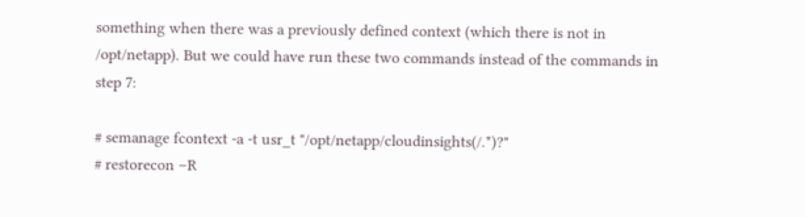something when there was a previously defined context (which there is not in /opt/netapp). But we could have run these two commands instead of the commands in step 7:

# semanage fcontext -a -t usr_t "/opt/netapp/cloudinsights(/.*)?"
# restorecon –R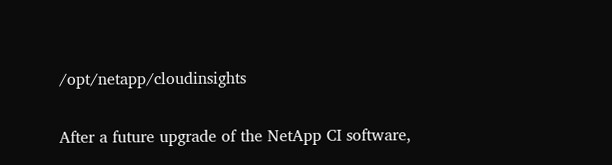/opt/netapp/cloudinsights

After a future upgrade of the NetApp CI software,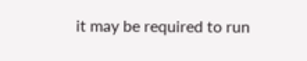it may be required to run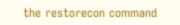the restorecon command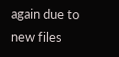again due to new files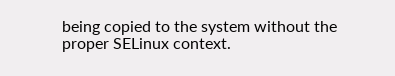being copied to the system without the proper SELinux context.